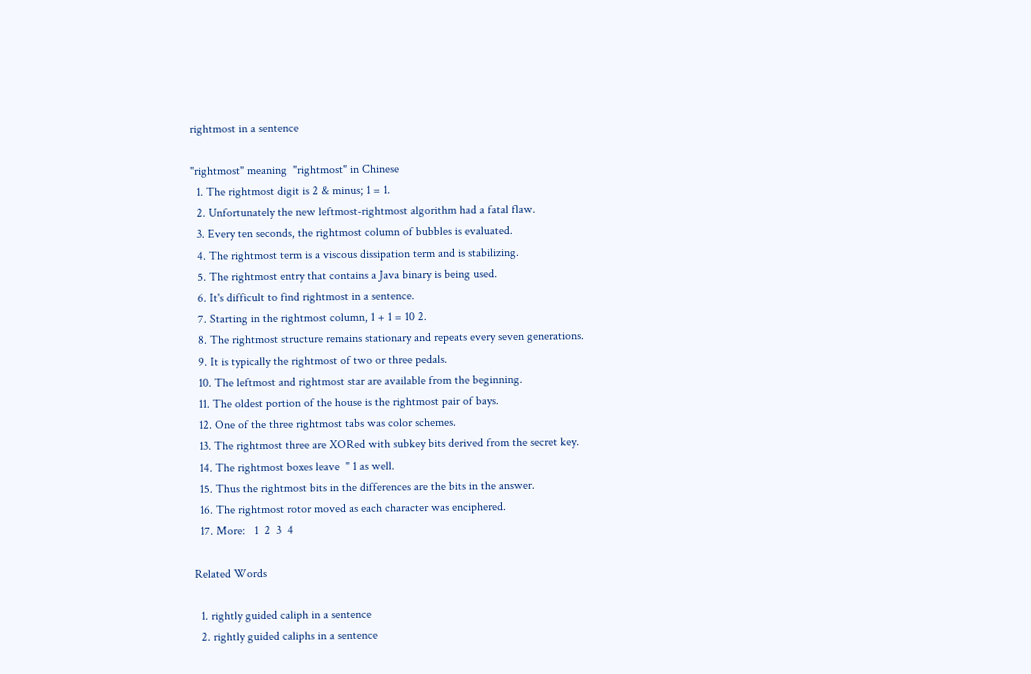rightmost in a sentence

"rightmost" meaning  "rightmost" in Chinese
  1. The rightmost digit is 2 & minus; 1 = 1.
  2. Unfortunately the new leftmost-rightmost algorithm had a fatal flaw.
  3. Every ten seconds, the rightmost column of bubbles is evaluated.
  4. The rightmost term is a viscous dissipation term and is stabilizing.
  5. The rightmost entry that contains a Java binary is being used.
  6. It's difficult to find rightmost in a sentence.
  7. Starting in the rightmost column, 1 + 1 = 10 2.
  8. The rightmost structure remains stationary and repeats every seven generations.
  9. It is typically the rightmost of two or three pedals.
  10. The leftmost and rightmost star are available from the beginning.
  11. The oldest portion of the house is the rightmost pair of bays.
  12. One of the three rightmost tabs was color schemes.
  13. The rightmost three are XORed with subkey bits derived from the secret key.
  14. The rightmost boxes leave  " 1 as well.
  15. Thus the rightmost bits in the differences are the bits in the answer.
  16. The rightmost rotor moved as each character was enciphered.
  17. More:   1  2  3  4

Related Words

  1. rightly guided caliph in a sentence
  2. rightly guided caliphs in a sentence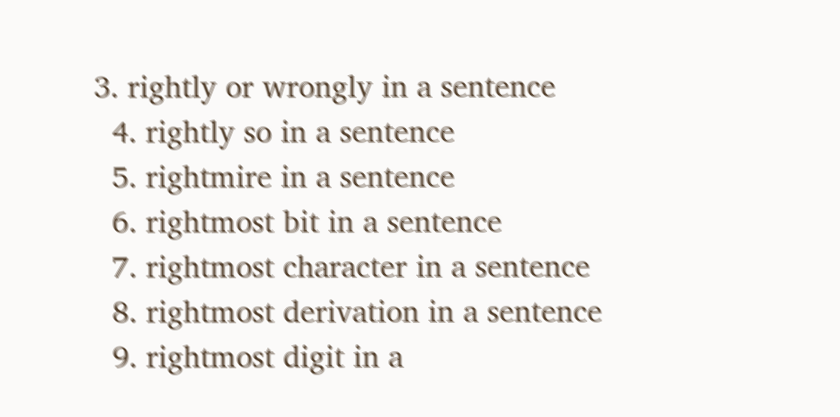3. rightly or wrongly in a sentence
  4. rightly so in a sentence
  5. rightmire in a sentence
  6. rightmost bit in a sentence
  7. rightmost character in a sentence
  8. rightmost derivation in a sentence
  9. rightmost digit in a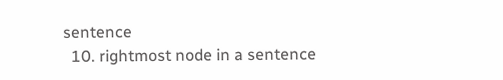sentence
  10. rightmost node in a sentence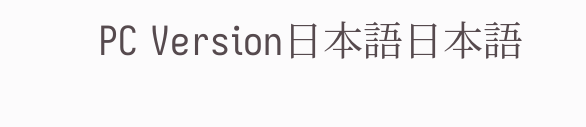PC Version日本語日本語